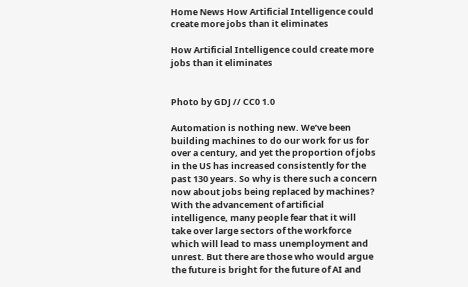Home News How Artificial Intelligence could create more jobs than it eliminates

How Artificial Intelligence could create more jobs than it eliminates


Photo by GDJ // CC0 1.0

Automation is nothing new. We’ve been building machines to do our work for us for over a century, and yet the proportion of jobs in the US has increased consistently for the past 130 years. So why is there such a concern now about jobs being replaced by machines? With the advancement of artificial intelligence, many people fear that it will take over large sectors of the workforce which will lead to mass unemployment and unrest. But there are those who would argue the future is bright for the future of AI and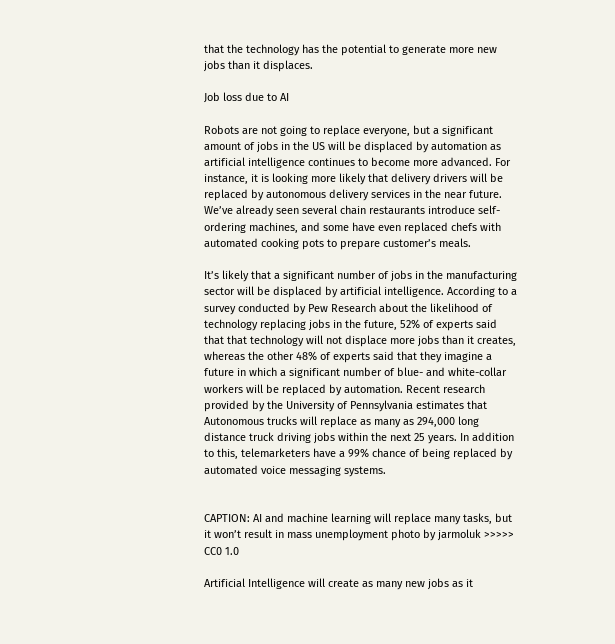that the technology has the potential to generate more new jobs than it displaces.

Job loss due to AI

Robots are not going to replace everyone, but a significant amount of jobs in the US will be displaced by automation as artificial intelligence continues to become more advanced. For instance, it is looking more likely that delivery drivers will be replaced by autonomous delivery services in the near future. We’ve already seen several chain restaurants introduce self-ordering machines, and some have even replaced chefs with automated cooking pots to prepare customer’s meals.

It’s likely that a significant number of jobs in the manufacturing sector will be displaced by artificial intelligence. According to a survey conducted by Pew Research about the likelihood of technology replacing jobs in the future, 52% of experts said that that technology will not displace more jobs than it creates, whereas the other 48% of experts said that they imagine a future in which a significant number of blue- and white-collar workers will be replaced by automation. Recent research provided by the University of Pennsylvania estimates that Autonomous trucks will replace as many as 294,000 long distance truck driving jobs within the next 25 years. In addition to this, telemarketers have a 99% chance of being replaced by automated voice messaging systems.


CAPTION: AI and machine learning will replace many tasks, but it won’t result in mass unemployment photo by jarmoluk >>>>> CC0 1.0

Artificial Intelligence will create as many new jobs as it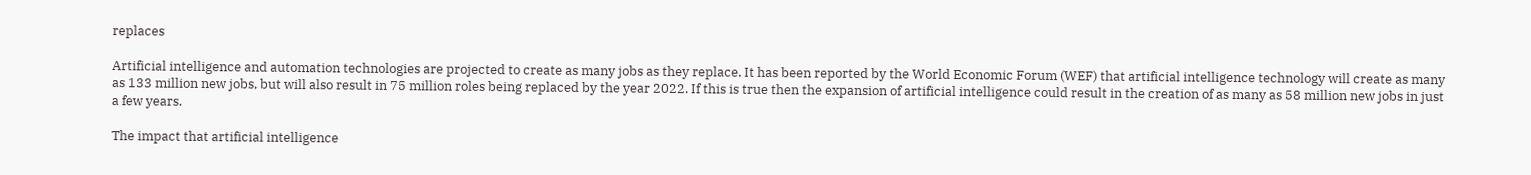replaces

Artificial intelligence and automation technologies are projected to create as many jobs as they replace. It has been reported by the World Economic Forum (WEF) that artificial intelligence technology will create as many as 133 million new jobs, but will also result in 75 million roles being replaced by the year 2022. If this is true then the expansion of artificial intelligence could result in the creation of as many as 58 million new jobs in just a few years.

The impact that artificial intelligence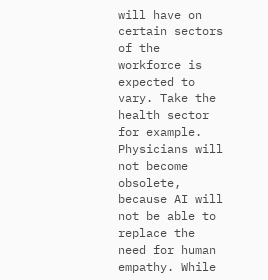will have on certain sectors of the workforce is expected to vary. Take the health sector for example. Physicians will not become obsolete, because AI will not be able to replace the need for human empathy. While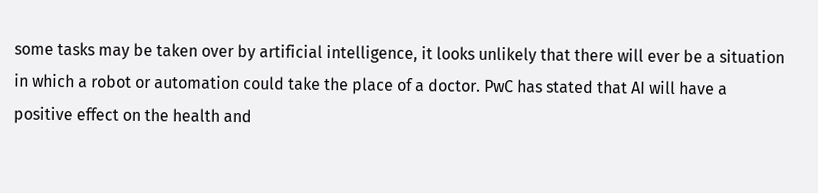some tasks may be taken over by artificial intelligence, it looks unlikely that there will ever be a situation in which a robot or automation could take the place of a doctor. PwC has stated that AI will have a positive effect on the health and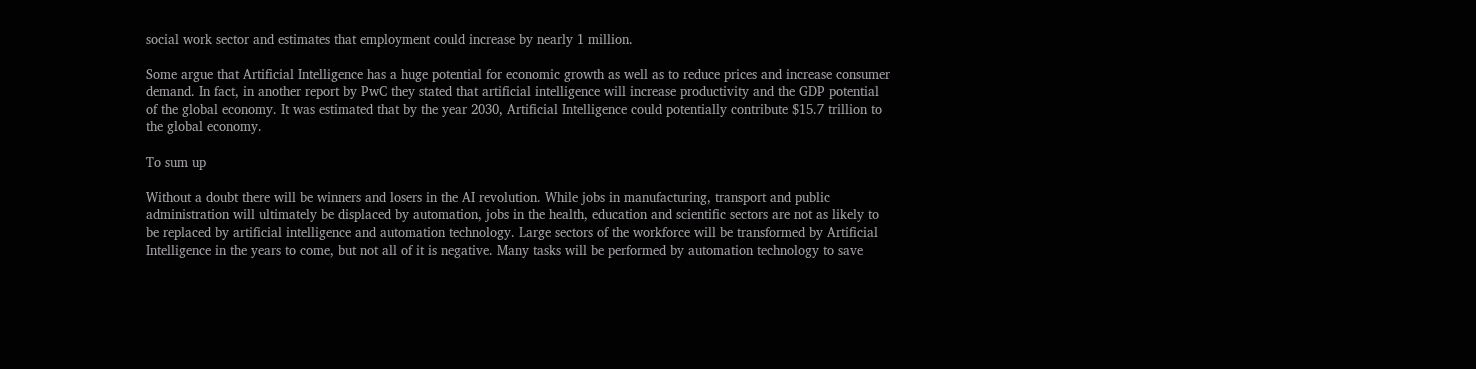social work sector and estimates that employment could increase by nearly 1 million.

Some argue that Artificial Intelligence has a huge potential for economic growth as well as to reduce prices and increase consumer demand. In fact, in another report by PwC they stated that artificial intelligence will increase productivity and the GDP potential of the global economy. It was estimated that by the year 2030, Artificial Intelligence could potentially contribute $15.7 trillion to the global economy.

To sum up

Without a doubt there will be winners and losers in the AI revolution. While jobs in manufacturing, transport and public administration will ultimately be displaced by automation, jobs in the health, education and scientific sectors are not as likely to be replaced by artificial intelligence and automation technology. Large sectors of the workforce will be transformed by Artificial Intelligence in the years to come, but not all of it is negative. Many tasks will be performed by automation technology to save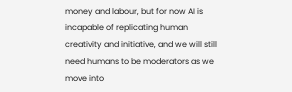money and labour, but for now AI is incapable of replicating human creativity and initiative, and we will still need humans to be moderators as we move into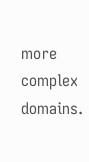more complex domains.